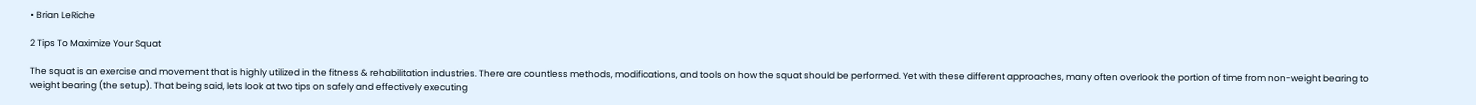• Brian LeRiche

2 Tips To Maximize Your Squat

The squat is an exercise and movement that is highly utilized in the fitness & rehabilitation industries. There are countless methods, modifications, and tools on how the squat should be performed. Yet with these different approaches, many often overlook the portion of time from non-weight bearing to weight bearing (the setup). That being said, lets look at two tips on safely and effectively executing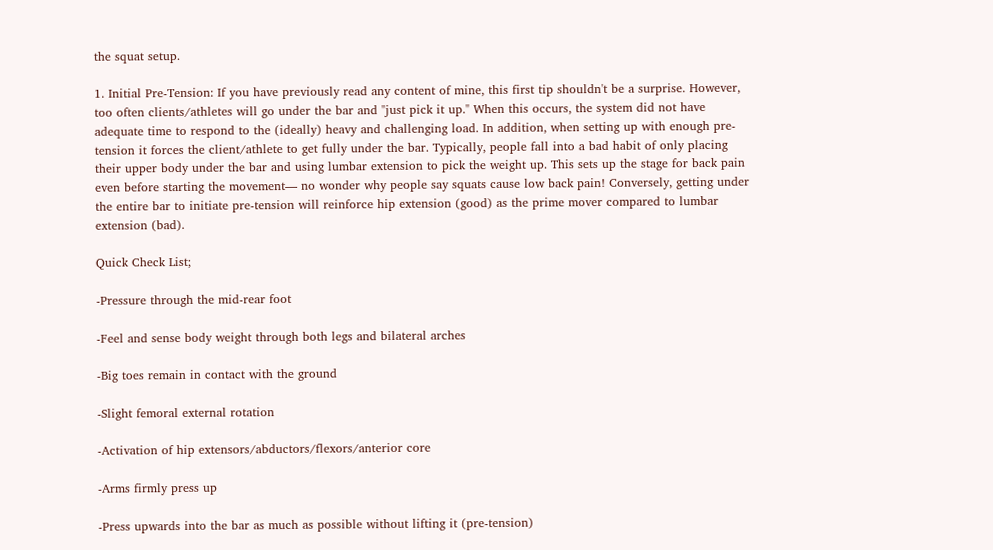the squat setup.

1. Initial Pre-Tension: If you have previously read any content of mine, this first tip shouldn't be a surprise. However, too often clients/athletes will go under the bar and "just pick it up." When this occurs, the system did not have adequate time to respond to the (ideally) heavy and challenging load. In addition, when setting up with enough pre-tension it forces the client/athlete to get fully under the bar. Typically, people fall into a bad habit of only placing their upper body under the bar and using lumbar extension to pick the weight up. This sets up the stage for back pain even before starting the movement— no wonder why people say squats cause low back pain! Conversely, getting under the entire bar to initiate pre-tension will reinforce hip extension (good) as the prime mover compared to lumbar extension (bad).

Quick Check List;

-Pressure through the mid-rear foot

-Feel and sense body weight through both legs and bilateral arches

-Big toes remain in contact with the ground

-Slight femoral external rotation

-Activation of hip extensors/abductors/flexors/anterior core

-Arms firmly press up

-Press upwards into the bar as much as possible without lifting it (pre-tension)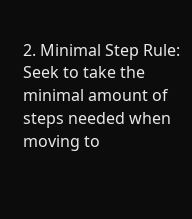2. Minimal Step Rule: Seek to take the minimal amount of steps needed when moving to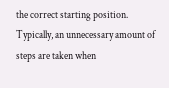the correct starting position. Typically, an unnecessary amount of steps are taken when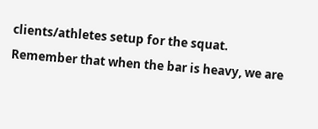clients/athletes setup for the squat. Remember that when the bar is heavy, we are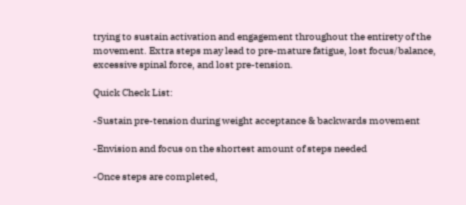trying to sustain activation and engagement throughout the entirety of the movement. Extra steps may lead to pre-mature fatigue, lost focus/balance, excessive spinal force, and lost pre-tension.

Quick Check List:

-Sustain pre-tension during weight acceptance & backwards movement

-Envision and focus on the shortest amount of steps needed

-Once steps are completed,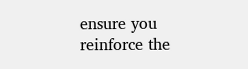ensure you reinforce the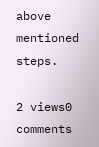above mentioned steps.

2 views0 comments